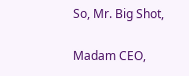So, Mr. Big Shot,

Madam CEO,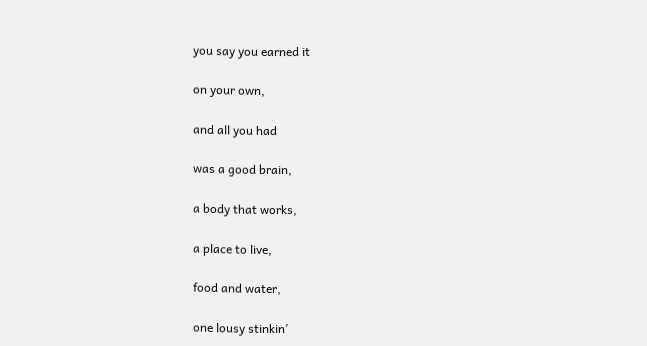you say you earned it

on your own,

and all you had

was a good brain,

a body that works,

a place to live,

food and water,

one lousy stinkin’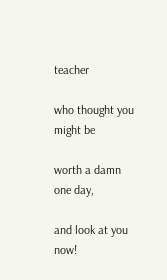teacher

who thought you might be

worth a damn one day,

and look at you now!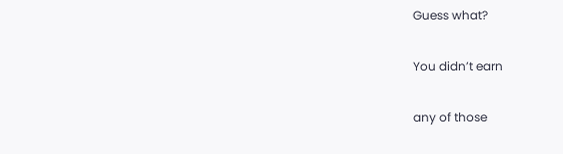Guess what?

You didn’t earn

any of those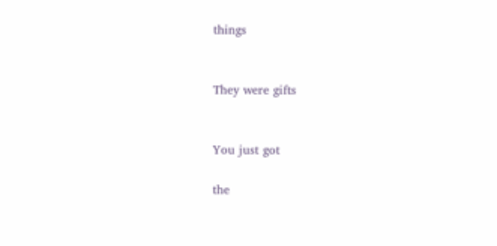things


They were gifts


You just got

the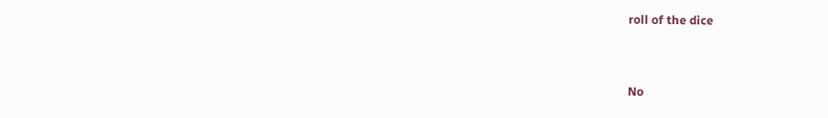roll of the dice


No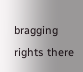bragging rights there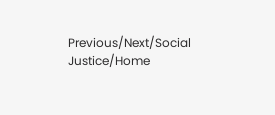Previous/Next/Social Justice/Home